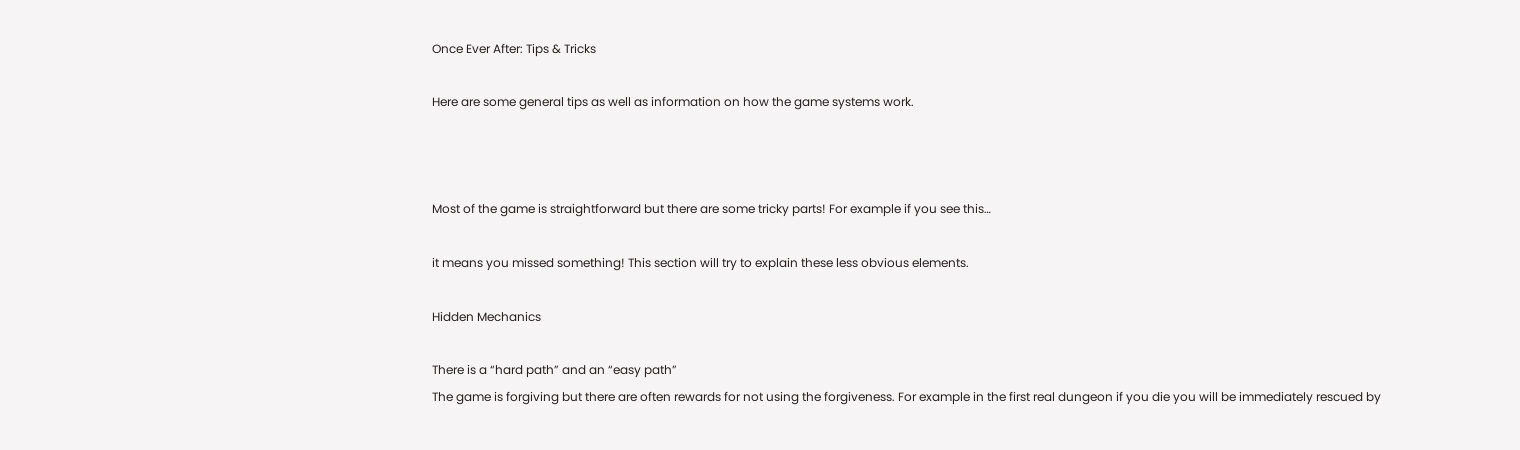Once Ever After: Tips & Tricks

Here are some general tips as well as information on how the game systems work.



Most of the game is straightforward but there are some tricky parts! For example if you see this…

it means you missed something! This section will try to explain these less obvious elements.

Hidden Mechanics

There is a “hard path” and an “easy path”
The game is forgiving but there are often rewards for not using the forgiveness. For example in the first real dungeon if you die you will be immediately rescued by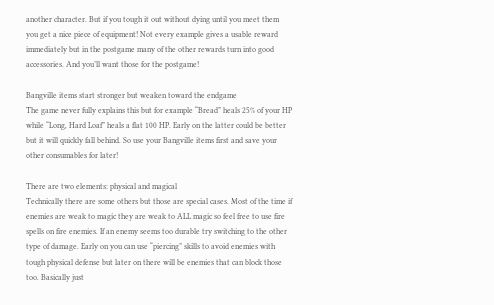another character. But if you tough it out without dying until you meet them you get a nice piece of equipment! Not every example gives a usable reward immediately but in the postgame many of the other rewards turn into good accessories. And you’ll want those for the postgame!

Bangville items start stronger but weaken toward the endgame
The game never fully explains this but for example “Bread” heals 25% of your HP while “Long, Hard Loaf” heals a flat 100 HP. Early on the latter could be better but it will quickly fall behind. So use your Bangville items first and save your other consumables for later!

There are two elements: physical and magical
Technically there are some others but those are special cases. Most of the time if enemies are weak to magic they are weak to ALL magic so feel free to use fire spells on fire enemies. If an enemy seems too durable try switching to the other type of damage. Early on you can use “piercing” skills to avoid enemies with tough physical defense but later on there will be enemies that can block those too. Basically just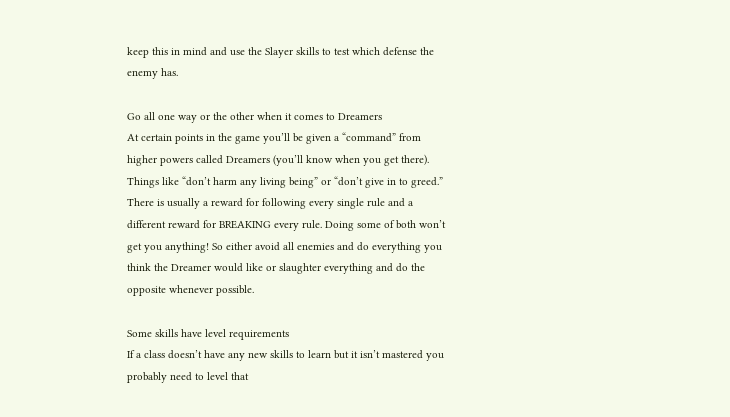keep this in mind and use the Slayer skills to test which defense the enemy has.

Go all one way or the other when it comes to Dreamers
At certain points in the game you’ll be given a “command” from higher powers called Dreamers (you’ll know when you get there). Things like “don’t harm any living being” or “don’t give in to greed.” There is usually a reward for following every single rule and a different reward for BREAKING every rule. Doing some of both won’t get you anything! So either avoid all enemies and do everything you think the Dreamer would like or slaughter everything and do the opposite whenever possible.

Some skills have level requirements
If a class doesn’t have any new skills to learn but it isn’t mastered you probably need to level that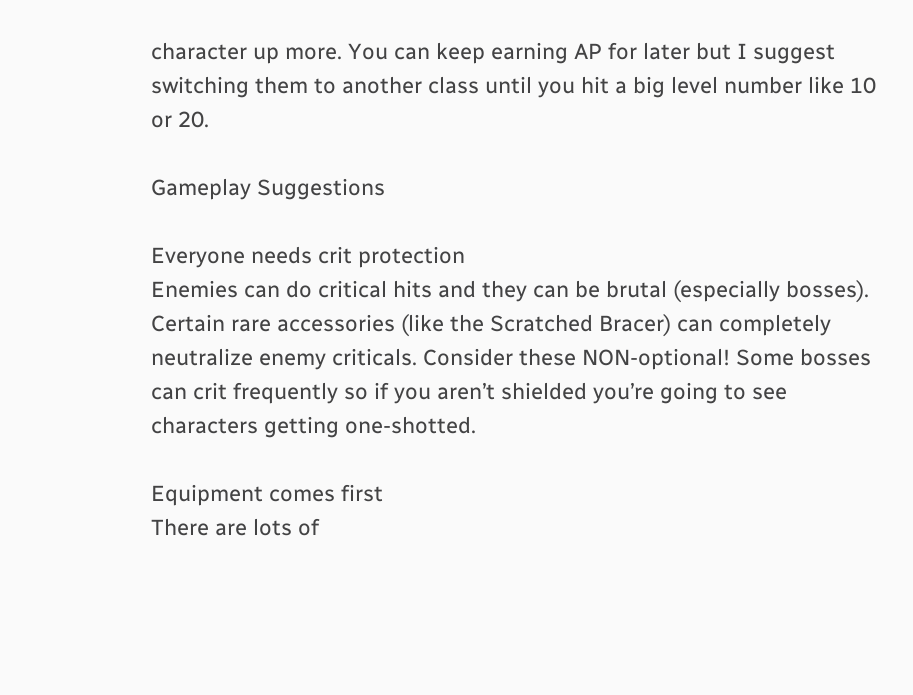character up more. You can keep earning AP for later but I suggest switching them to another class until you hit a big level number like 10 or 20.

Gameplay Suggestions

Everyone needs crit protection
Enemies can do critical hits and they can be brutal (especially bosses). Certain rare accessories (like the Scratched Bracer) can completely neutralize enemy criticals. Consider these NON-optional! Some bosses can crit frequently so if you aren’t shielded you’re going to see characters getting one-shotted.

Equipment comes first
There are lots of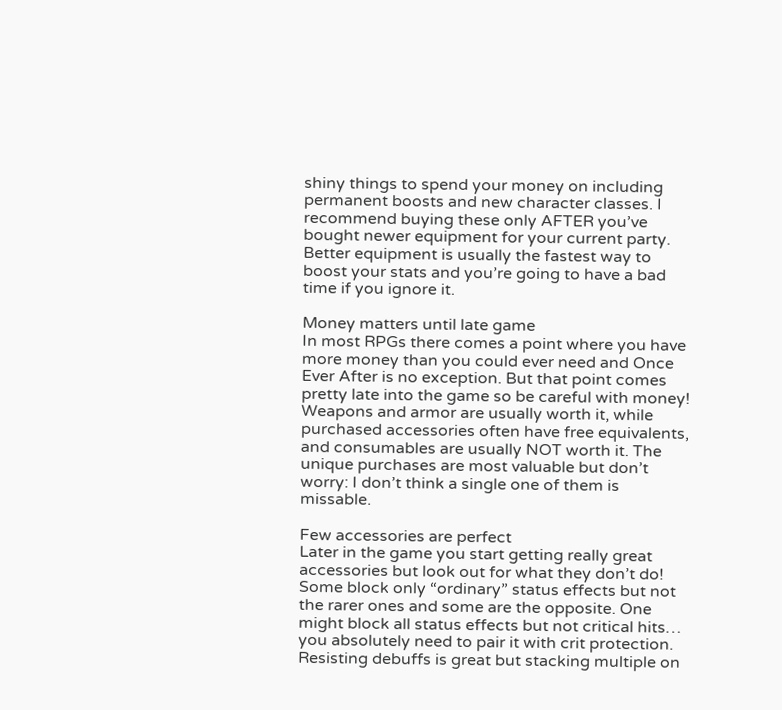shiny things to spend your money on including permanent boosts and new character classes. I recommend buying these only AFTER you’ve bought newer equipment for your current party. Better equipment is usually the fastest way to boost your stats and you’re going to have a bad time if you ignore it.

Money matters until late game
In most RPGs there comes a point where you have more money than you could ever need and Once Ever After is no exception. But that point comes pretty late into the game so be careful with money! Weapons and armor are usually worth it, while purchased accessories often have free equivalents, and consumables are usually NOT worth it. The unique purchases are most valuable but don’t worry: I don’t think a single one of them is missable.

Few accessories are perfect
Later in the game you start getting really great accessories but look out for what they don’t do! Some block only “ordinary” status effects but not the rarer ones and some are the opposite. One might block all status effects but not critical hits… you absolutely need to pair it with crit protection. Resisting debuffs is great but stacking multiple on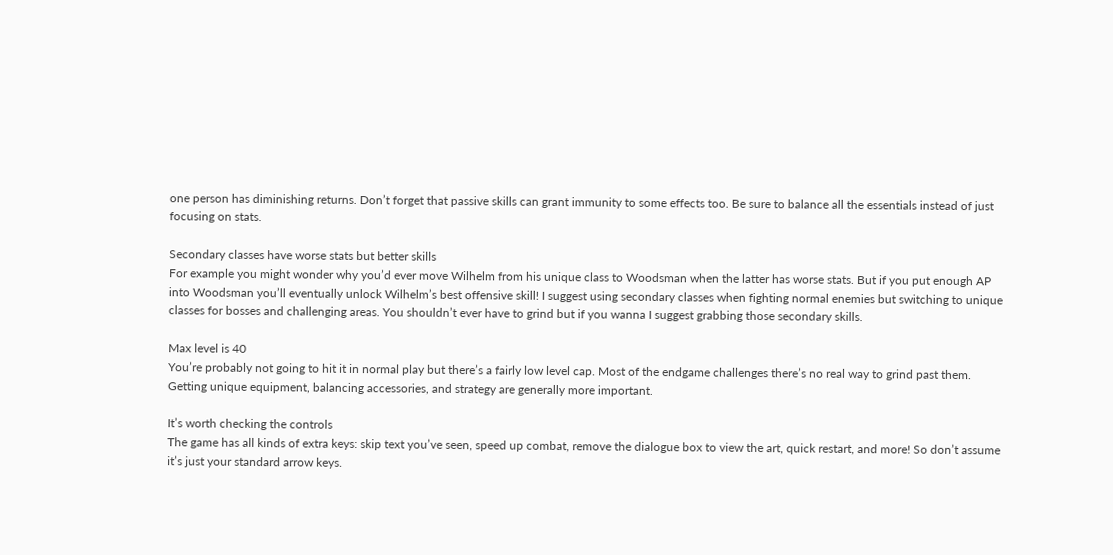one person has diminishing returns. Don’t forget that passive skills can grant immunity to some effects too. Be sure to balance all the essentials instead of just focusing on stats.

Secondary classes have worse stats but better skills
For example you might wonder why you’d ever move Wilhelm from his unique class to Woodsman when the latter has worse stats. But if you put enough AP into Woodsman you’ll eventually unlock Wilhelm’s best offensive skill! I suggest using secondary classes when fighting normal enemies but switching to unique classes for bosses and challenging areas. You shouldn’t ever have to grind but if you wanna I suggest grabbing those secondary skills.

Max level is 40
You’re probably not going to hit it in normal play but there’s a fairly low level cap. Most of the endgame challenges there’s no real way to grind past them. Getting unique equipment, balancing accessories, and strategy are generally more important.

It’s worth checking the controls
The game has all kinds of extra keys: skip text you’ve seen, speed up combat, remove the dialogue box to view the art, quick restart, and more! So don’t assume it’s just your standard arrow keys.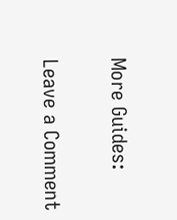More Guides:

Leave a Comment